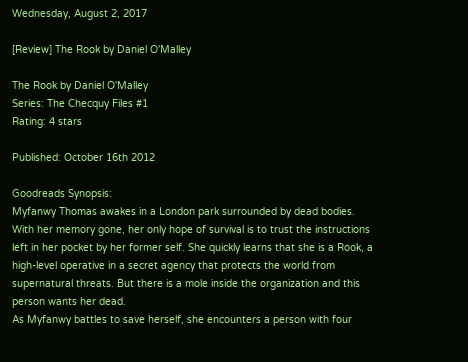Wednesday, August 2, 2017

[Review] The Rook by Daniel O'Malley

The Rook by Daniel O'Malley
Series: The Checquy Files #1
Rating: 4 stars

Published: October 16th 2012

Goodreads Synopsis:
Myfanwy Thomas awakes in a London park surrounded by dead bodies. With her memory gone, her only hope of survival is to trust the instructions left in her pocket by her former self. She quickly learns that she is a Rook, a high-level operative in a secret agency that protects the world from supernatural threats. But there is a mole inside the organization and this person wants her dead.
As Myfanwy battles to save herself, she encounters a person with four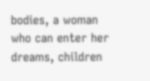bodies, a woman who can enter her dreams, children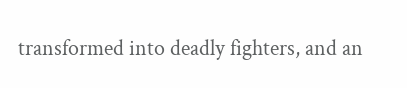transformed into deadly fighters, and an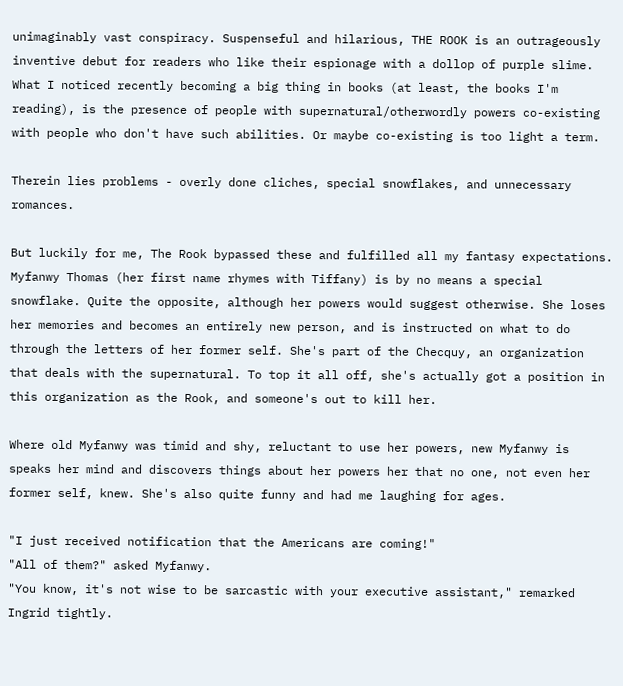unimaginably vast conspiracy. Suspenseful and hilarious, THE ROOK is an outrageously inventive debut for readers who like their espionage with a dollop of purple slime.
What I noticed recently becoming a big thing in books (at least, the books I'm reading), is the presence of people with supernatural/otherwordly powers co-existing with people who don't have such abilities. Or maybe co-existing is too light a term.

Therein lies problems - overly done cliches, special snowflakes, and unnecessary romances.

But luckily for me, The Rook bypassed these and fulfilled all my fantasy expectations.
Myfanwy Thomas (her first name rhymes with Tiffany) is by no means a special snowflake. Quite the opposite, although her powers would suggest otherwise. She loses her memories and becomes an entirely new person, and is instructed on what to do through the letters of her former self. She's part of the Checquy, an organization that deals with the supernatural. To top it all off, she's actually got a position in this organization as the Rook, and someone's out to kill her.

Where old Myfanwy was timid and shy, reluctant to use her powers, new Myfanwy is speaks her mind and discovers things about her powers her that no one, not even her former self, knew. She's also quite funny and had me laughing for ages.

"I just received notification that the Americans are coming!"
"All of them?" asked Myfanwy.
"You know, it's not wise to be sarcastic with your executive assistant," remarked Ingrid tightly.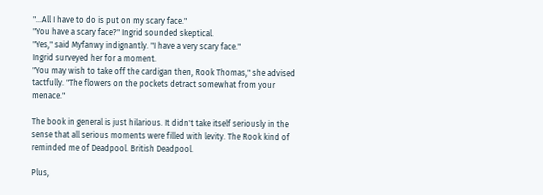"...All I have to do is put on my scary face."
"You have a scary face?" Ingrid sounded skeptical.
"Yes," said Myfanwy indignantly. "I have a very scary face."
Ingrid surveyed her for a moment.
"You may wish to take off the cardigan then, Rook Thomas," she advised tactfully. "The flowers on the pockets detract somewhat from your menace."

The book in general is just hilarious. It didn't take itself seriously in the sense that all serious moments were filled with levity. The Rook kind of reminded me of Deadpool. British Deadpool.

Plus,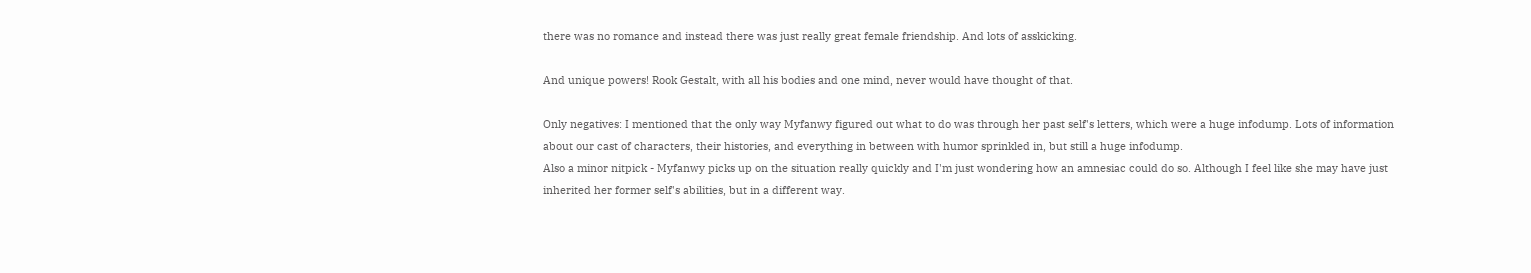there was no romance and instead there was just really great female friendship. And lots of asskicking.

And unique powers! Rook Gestalt, with all his bodies and one mind, never would have thought of that.

Only negatives: I mentioned that the only way Myfanwy figured out what to do was through her past self's letters, which were a huge infodump. Lots of information about our cast of characters, their histories, and everything in between with humor sprinkled in, but still a huge infodump.
Also a minor nitpick - Myfanwy picks up on the situation really quickly and I'm just wondering how an amnesiac could do so. Although I feel like she may have just inherited her former self's abilities, but in a different way.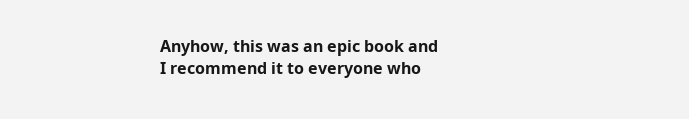Anyhow, this was an epic book and I recommend it to everyone who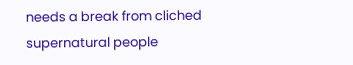needs a break from cliched supernatural people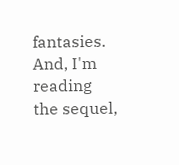fantasies. And, I'm reading the sequel,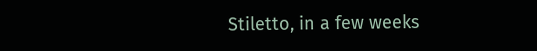Stiletto, in a few weeks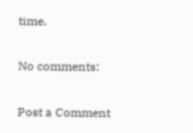time.

No comments:

Post a Comment